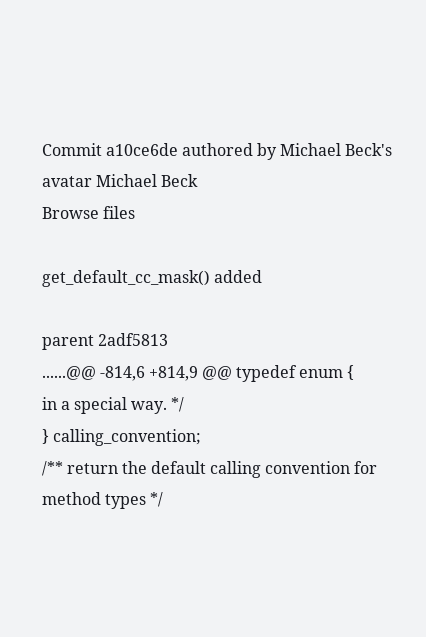Commit a10ce6de authored by Michael Beck's avatar Michael Beck
Browse files

get_default_cc_mask() added

parent 2adf5813
......@@ -814,6 +814,9 @@ typedef enum {
in a special way. */
} calling_convention;
/** return the default calling convention for method types */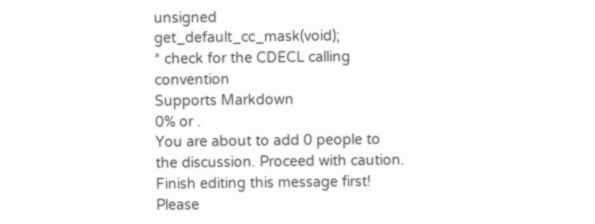unsigned get_default_cc_mask(void);
* check for the CDECL calling convention
Supports Markdown
0% or .
You are about to add 0 people to the discussion. Proceed with caution.
Finish editing this message first!
Please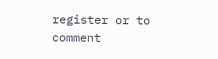register or to comment